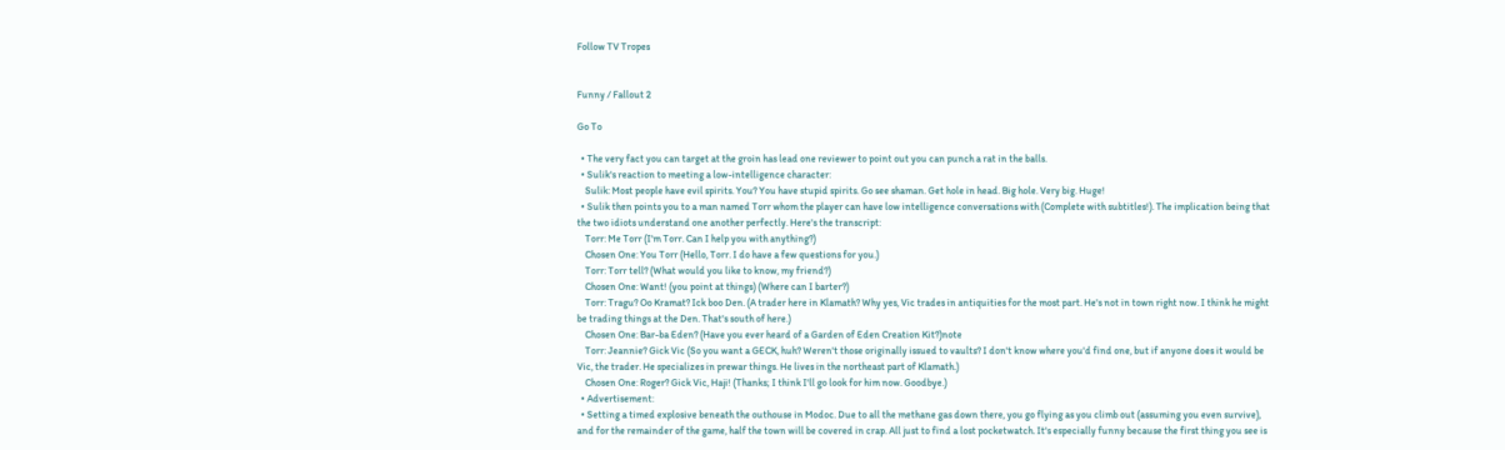Follow TV Tropes


Funny / Fallout 2

Go To

  • The very fact you can target at the groin has lead one reviewer to point out you can punch a rat in the balls.
  • Sulik's reaction to meeting a low-intelligence character:
    Sulik: Most people have evil spirits. You? You have stupid spirits. Go see shaman. Get hole in head. Big hole. Very big. Huge!
  • Sulik then points you to a man named Torr whom the player can have low intelligence conversations with (Complete with subtitles!). The implication being that the two idiots understand one another perfectly. Here's the transcript:
    Torr: Me Torr (I'm Torr. Can I help you with anything?)
    Chosen One: You Torr (Hello, Torr. I do have a few questions for you.)
    Torr: Torr tell? (What would you like to know, my friend?)
    Chosen One: Want! (you point at things) (Where can I barter?)
    Torr: Tragu? Oo Kramat? Ick boo Den. (A trader here in Klamath? Why yes, Vic trades in antiquities for the most part. He's not in town right now. I think he might be trading things at the Den. That's south of here.)
    Chosen One: Bar-ba Eden? (Have you ever heard of a Garden of Eden Creation Kit?)note
    Torr: Jeannie? Gick Vic (So you want a GECK, huh? Weren't those originally issued to vaults? I don't know where you'd find one, but if anyone does it would be Vic, the trader. He specializes in prewar things. He lives in the northeast part of Klamath.)
    Chosen One: Roger? Gick Vic, Haji! (Thanks; I think I'll go look for him now. Goodbye.)
  • Advertisement:
  • Setting a timed explosive beneath the outhouse in Modoc. Due to all the methane gas down there, you go flying as you climb out (assuming you even survive), and for the remainder of the game, half the town will be covered in crap. All just to find a lost pocketwatch. It's especially funny because the first thing you see is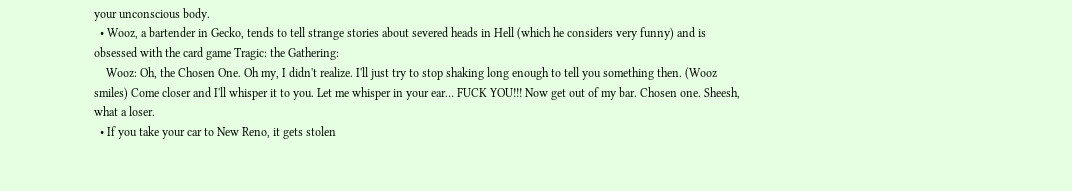your unconscious body.
  • Wooz, a bartender in Gecko, tends to tell strange stories about severed heads in Hell (which he considers very funny) and is obsessed with the card game Tragic: the Gathering:
    Wooz: Oh, the Chosen One. Oh my, I didn't realize. I'll just try to stop shaking long enough to tell you something then. (Wooz smiles) Come closer and I'll whisper it to you. Let me whisper in your ear… FUCK YOU!!! Now get out of my bar. Chosen one. Sheesh, what a loser.
  • If you take your car to New Reno, it gets stolen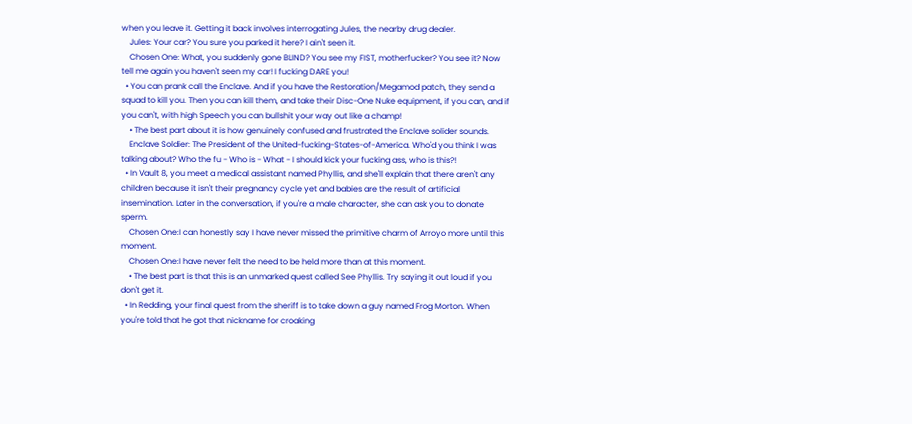when you leave it. Getting it back involves interrogating Jules, the nearby drug dealer.
    Jules: Your car? You sure you parked it here? I ain't seen it.
    Chosen One: What, you suddenly gone BLIND? You see my FIST, motherfucker? You see it? Now tell me again you haven't seen my car! I fucking DARE you!
  • You can prank call the Enclave. And if you have the Restoration/Megamod patch, they send a squad to kill you. Then you can kill them, and take their Disc-One Nuke equipment, if you can, and if you can't, with high Speech you can bullshit your way out like a champ!
    • The best part about it is how genuinely confused and frustrated the Enclave solider sounds.
    Enclave Soldier: The President of the United-fucking-States-of-America. Who'd you think I was talking about? Who the fu - Who is - What - I should kick your fucking ass, who is this?!
  • In Vault 8, you meet a medical assistant named Phyllis, and she'll explain that there aren't any children because it isn't their pregnancy cycle yet and babies are the result of artificial insemination. Later in the conversation, if you're a male character, she can ask you to donate sperm.
    Chosen One:I can honestly say I have never missed the primitive charm of Arroyo more until this moment.
    Chosen One:I have never felt the need to be held more than at this moment.
    • The best part is that this is an unmarked quest called See Phyllis. Try saying it out loud if you don't get it.
  • In Redding, your final quest from the sheriff is to take down a guy named Frog Morton. When you're told that he got that nickname for croaking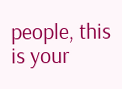people, this is your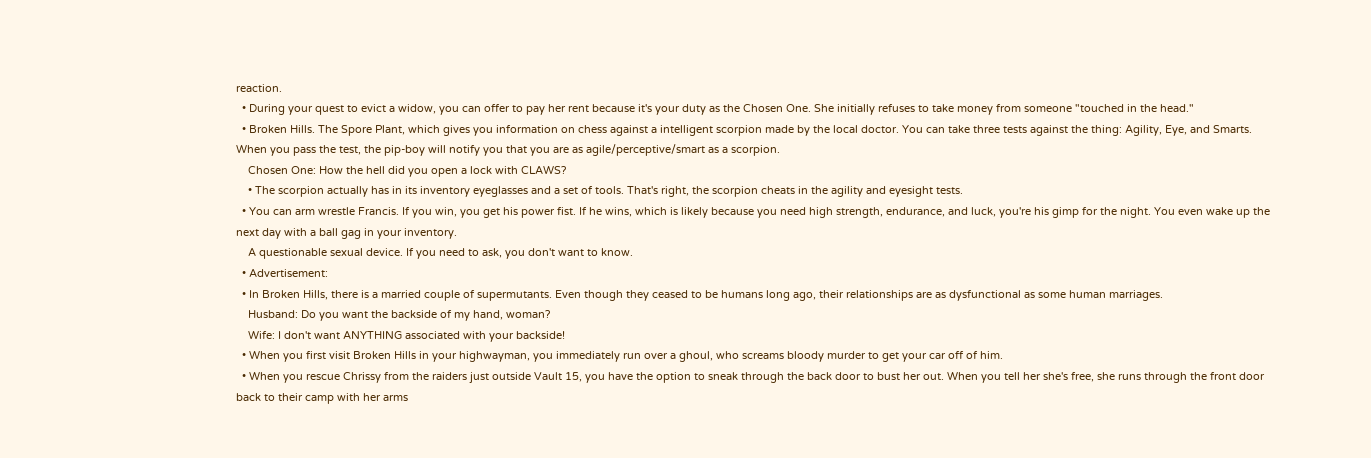reaction.
  • During your quest to evict a widow, you can offer to pay her rent because it's your duty as the Chosen One. She initially refuses to take money from someone "touched in the head."
  • Broken Hills. The Spore Plant, which gives you information on chess against a intelligent scorpion made by the local doctor. You can take three tests against the thing: Agility, Eye, and Smarts. When you pass the test, the pip-boy will notify you that you are as agile/perceptive/smart as a scorpion.
    Chosen One: How the hell did you open a lock with CLAWS?
    • The scorpion actually has in its inventory eyeglasses and a set of tools. That's right, the scorpion cheats in the agility and eyesight tests.
  • You can arm wrestle Francis. If you win, you get his power fist. If he wins, which is likely because you need high strength, endurance, and luck, you're his gimp for the night. You even wake up the next day with a ball gag in your inventory.
    A questionable sexual device. If you need to ask, you don't want to know.
  • Advertisement:
  • In Broken Hills, there is a married couple of supermutants. Even though they ceased to be humans long ago, their relationships are as dysfunctional as some human marriages.
    Husband: Do you want the backside of my hand, woman?
    Wife: I don't want ANYTHING associated with your backside!
  • When you first visit Broken Hills in your highwayman, you immediately run over a ghoul, who screams bloody murder to get your car off of him.
  • When you rescue Chrissy from the raiders just outside Vault 15, you have the option to sneak through the back door to bust her out. When you tell her she's free, she runs through the front door back to their camp with her arms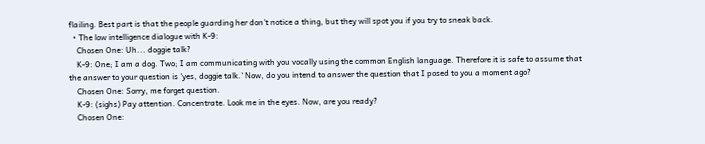flailing. Best part is that the people guarding her don't notice a thing, but they will spot you if you try to sneak back.
  • The low intelligence dialogue with K-9:
    Chosen One: Uh... doggie talk?
    K-9: One; I am a dog. Two; I am communicating with you vocally using the common English language. Therefore it is safe to assume that the answer to your question is 'yes, doggie talk.' Now, do you intend to answer the question that I posed to you a moment ago?
    Chosen One: Sorry, me forget question.
    K-9: (sighs) Pay attention. Concentrate. Look me in the eyes. Now, are you ready?
    Chosen One: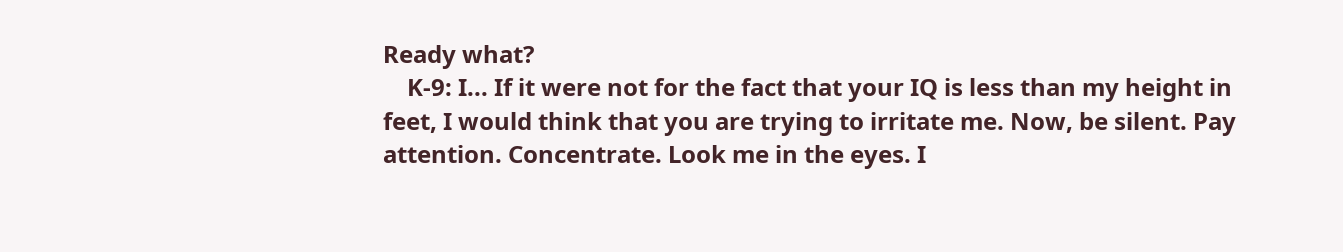Ready what?
    K-9: I... If it were not for the fact that your IQ is less than my height in feet, I would think that you are trying to irritate me. Now, be silent. Pay attention. Concentrate. Look me in the eyes. I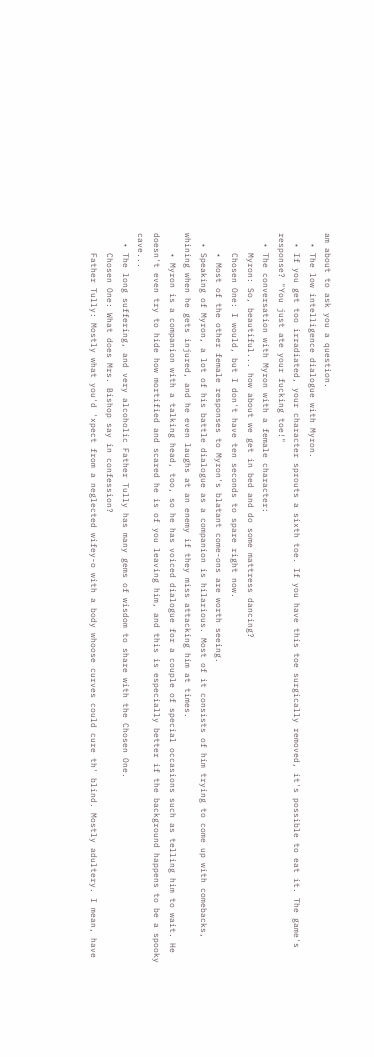am about to ask you a question.
  • The low intelligence dialogue with Myron.
  • If you get too irradiated, your character sprouts a sixth toe. If you have this toe surgically removed, it's possible to eat it. The game's response? "You just ate your fucking toe!"
  • The conversation with Myron with a female character:
    Myron: So, beautiful... how about we get in bed and do some mattress dancing?
    Chosen One: I would, but I don't have ten seconds to spare right now.
    • Most of the other female responses to Myron's blatant come-ons are worth seeing.
  • Speaking of Myron, a lot of his battle dialogue as a companion is hilarious. Most of it consists of him trying to come up with comebacks, whining when he gets injured, and he even laughs at an enemy if they miss attacking him at times.
    • Myron is a companion with a talking head, too, so he has voiced dialogue for a couple of special occasions such as telling him to wait. He doesn't even try to hide how mortified and scared he is of you leaving him, and this is especially better if the background happens to be a spooky cave...
  • The long suffering, and very alcoholic Father Tully has many gems of wisdom to share with the Chosen One.
    Chosen One: What does Mrs. Bishop say in confession?
    Father Tully: Mostly what you'd 'xpect from a neglected wifey-o with a body whoose curves could cure th' blind. Mostly adultery. I mean, have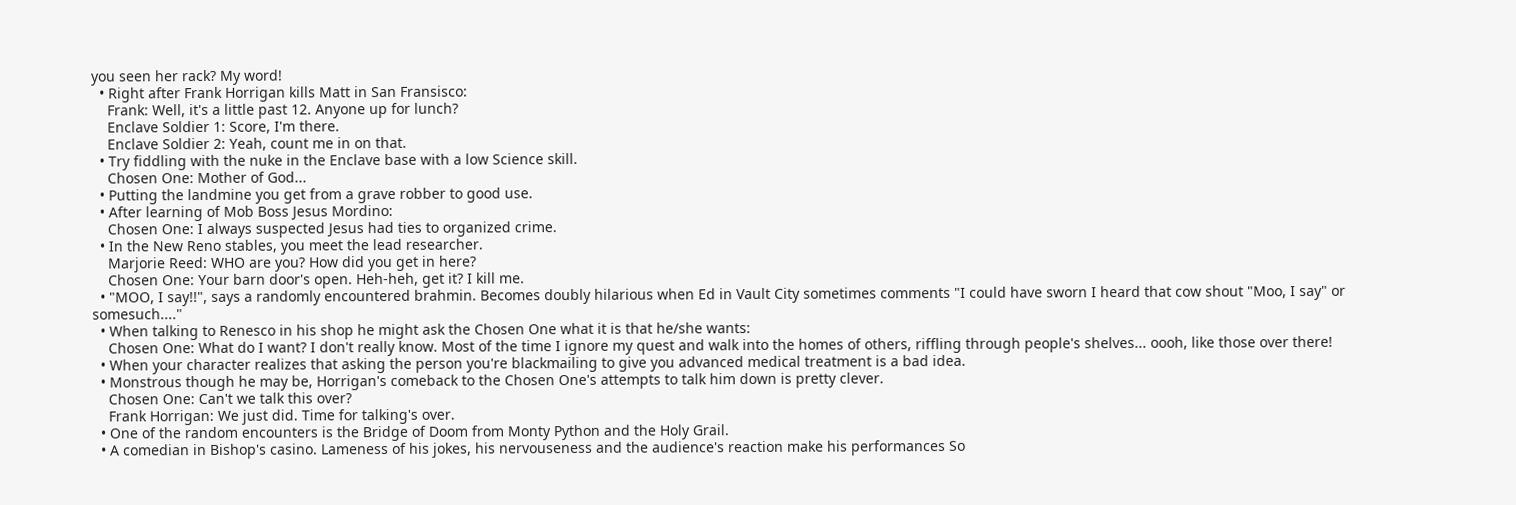you seen her rack? My word!
  • Right after Frank Horrigan kills Matt in San Fransisco:
    Frank: Well, it's a little past 12. Anyone up for lunch?
    Enclave Soldier 1: Score, I'm there.
    Enclave Soldier 2: Yeah, count me in on that.
  • Try fiddling with the nuke in the Enclave base with a low Science skill.
    Chosen One: Mother of God...
  • Putting the landmine you get from a grave robber to good use.
  • After learning of Mob Boss Jesus Mordino:
    Chosen One: I always suspected Jesus had ties to organized crime.
  • In the New Reno stables, you meet the lead researcher.
    Marjorie Reed: WHO are you? How did you get in here?
    Chosen One: Your barn door's open. Heh-heh, get it? I kill me.
  • "MOO, I say!!", says a randomly encountered brahmin. Becomes doubly hilarious when Ed in Vault City sometimes comments "I could have sworn I heard that cow shout "Moo, I say" or somesuch...."
  • When talking to Renesco in his shop he might ask the Chosen One what it is that he/she wants:
    Chosen One: What do I want? I don't really know. Most of the time I ignore my quest and walk into the homes of others, riffling through people's shelves... oooh, like those over there!
  • When your character realizes that asking the person you're blackmailing to give you advanced medical treatment is a bad idea.
  • Monstrous though he may be, Horrigan's comeback to the Chosen One's attempts to talk him down is pretty clever.
    Chosen One: Can't we talk this over?
    Frank Horrigan: We just did. Time for talking's over.
  • One of the random encounters is the Bridge of Doom from Monty Python and the Holy Grail.
  • A comedian in Bishop's casino. Lameness of his jokes, his nervouseness and the audience's reaction make his performances So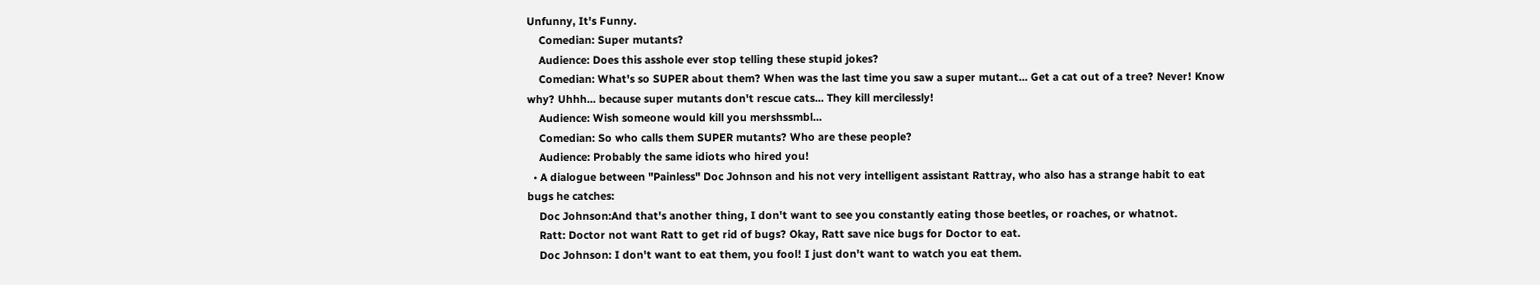Unfunny, It's Funny.
    Comedian: Super mutants?
    Audience: Does this asshole ever stop telling these stupid jokes?
    Comedian: What's so SUPER about them? When was the last time you saw a super mutant... Get a cat out of a tree? Never! Know why? Uhhh... because super mutants don't rescue cats... They kill mercilessly!
    Audience: Wish someone would kill you mershssmbl...
    Comedian: So who calls them SUPER mutants? Who are these people?
    Audience: Probably the same idiots who hired you!
  • A dialogue between "Painless" Doc Johnson and his not very intelligent assistant Rattray, who also has a strange habit to eat bugs he catches:
    Doc Johnson:And that's another thing, I don't want to see you constantly eating those beetles, or roaches, or whatnot.
    Ratt: Doctor not want Ratt to get rid of bugs? Okay, Ratt save nice bugs for Doctor to eat.
    Doc Johnson: I don't want to eat them, you fool! I just don't want to watch you eat them.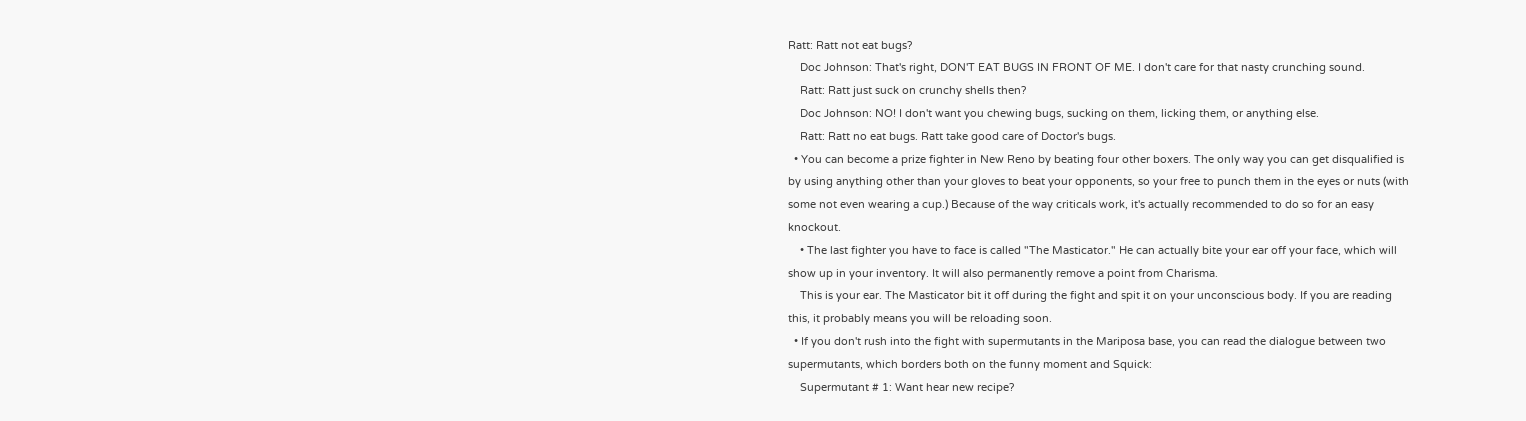Ratt: Ratt not eat bugs?
    Doc Johnson: That's right, DON'T EAT BUGS IN FRONT OF ME. I don't care for that nasty crunching sound.
    Ratt: Ratt just suck on crunchy shells then?
    Doc Johnson: NO! I don't want you chewing bugs, sucking on them, licking them, or anything else.
    Ratt: Ratt no eat bugs. Ratt take good care of Doctor's bugs.
  • You can become a prize fighter in New Reno by beating four other boxers. The only way you can get disqualified is by using anything other than your gloves to beat your opponents, so your free to punch them in the eyes or nuts (with some not even wearing a cup.) Because of the way criticals work, it's actually recommended to do so for an easy knockout.
    • The last fighter you have to face is called "The Masticator." He can actually bite your ear off your face, which will show up in your inventory. It will also permanently remove a point from Charisma.
    This is your ear. The Masticator bit it off during the fight and spit it on your unconscious body. If you are reading this, it probably means you will be reloading soon.
  • If you don't rush into the fight with supermutants in the Mariposa base, you can read the dialogue between two supermutants, which borders both on the funny moment and Squick:
    Supermutant # 1: Want hear new recipe?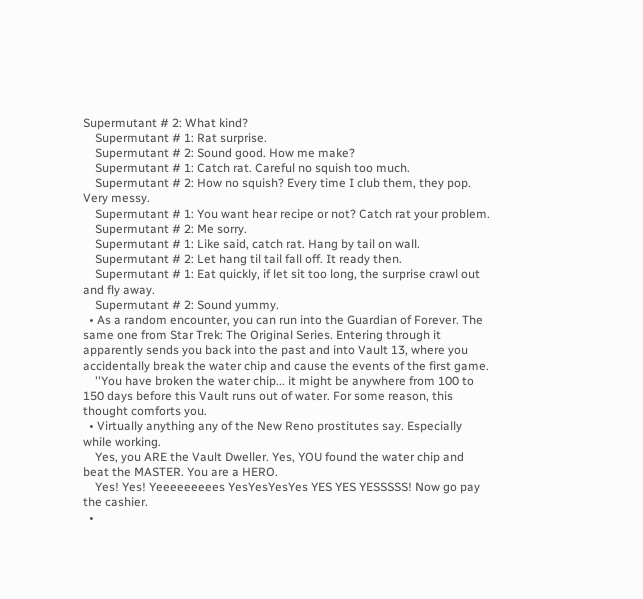Supermutant # 2: What kind?
    Supermutant # 1: Rat surprise.
    Supermutant # 2: Sound good. How me make?
    Supermutant # 1: Catch rat. Careful no squish too much.
    Supermutant # 2: How no squish? Every time I club them, they pop. Very messy.
    Supermutant # 1: You want hear recipe or not? Catch rat your problem.
    Supermutant # 2: Me sorry.
    Supermutant # 1: Like said, catch rat. Hang by tail on wall.
    Supermutant # 2: Let hang til tail fall off. It ready then.
    Supermutant # 1: Eat quickly, if let sit too long, the surprise crawl out and fly away.
    Supermutant # 2: Sound yummy.
  • As a random encounter, you can run into the Guardian of Forever. The same one from Star Trek: The Original Series. Entering through it apparently sends you back into the past and into Vault 13, where you accidentally break the water chip and cause the events of the first game.
    ''You have broken the water chip... it might be anywhere from 100 to 150 days before this Vault runs out of water. For some reason, this thought comforts you.
  • Virtually anything any of the New Reno prostitutes say. Especially while working.
    Yes, you ARE the Vault Dweller. Yes, YOU found the water chip and beat the MASTER. You are a HERO.
    Yes! Yes! Yeeeeeeeees YesYesYesYes YES YES YESSSSS! Now go pay the cashier.
  •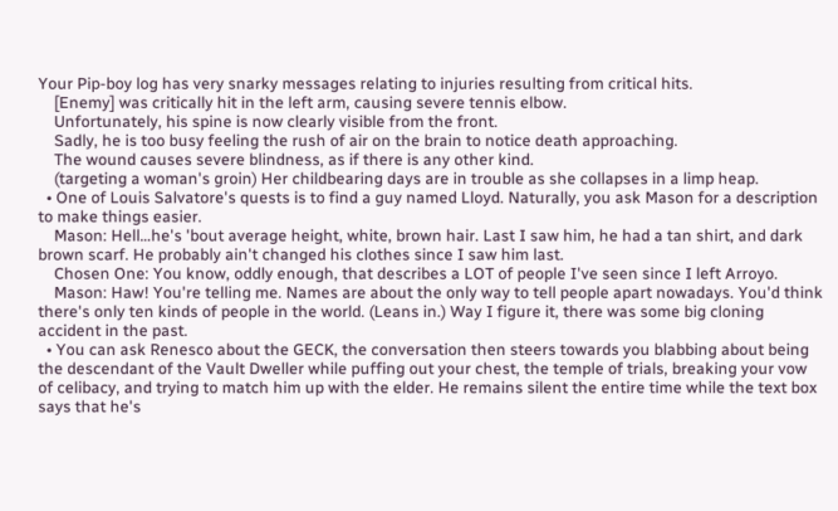Your Pip-boy log has very snarky messages relating to injuries resulting from critical hits.
    [Enemy] was critically hit in the left arm, causing severe tennis elbow.
    Unfortunately, his spine is now clearly visible from the front.
    Sadly, he is too busy feeling the rush of air on the brain to notice death approaching.
    The wound causes severe blindness, as if there is any other kind.
    (targeting a woman's groin) Her childbearing days are in trouble as she collapses in a limp heap.
  • One of Louis Salvatore's quests is to find a guy named Lloyd. Naturally, you ask Mason for a description to make things easier.
    Mason: Hell…he's 'bout average height, white, brown hair. Last I saw him, he had a tan shirt, and dark brown scarf. He probably ain't changed his clothes since I saw him last.
    Chosen One: You know, oddly enough, that describes a LOT of people I've seen since I left Arroyo.
    Mason: Haw! You're telling me. Names are about the only way to tell people apart nowadays. You'd think there's only ten kinds of people in the world. (Leans in.) Way I figure it, there was some big cloning accident in the past.
  • You can ask Renesco about the GECK, the conversation then steers towards you blabbing about being the descendant of the Vault Dweller while puffing out your chest, the temple of trials, breaking your vow of celibacy, and trying to match him up with the elder. He remains silent the entire time while the text box says that he's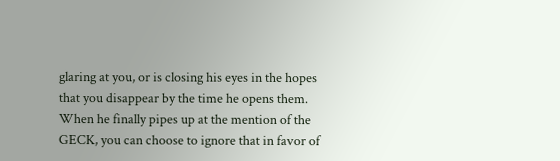glaring at you, or is closing his eyes in the hopes that you disappear by the time he opens them. When he finally pipes up at the mention of the GECK, you can choose to ignore that in favor of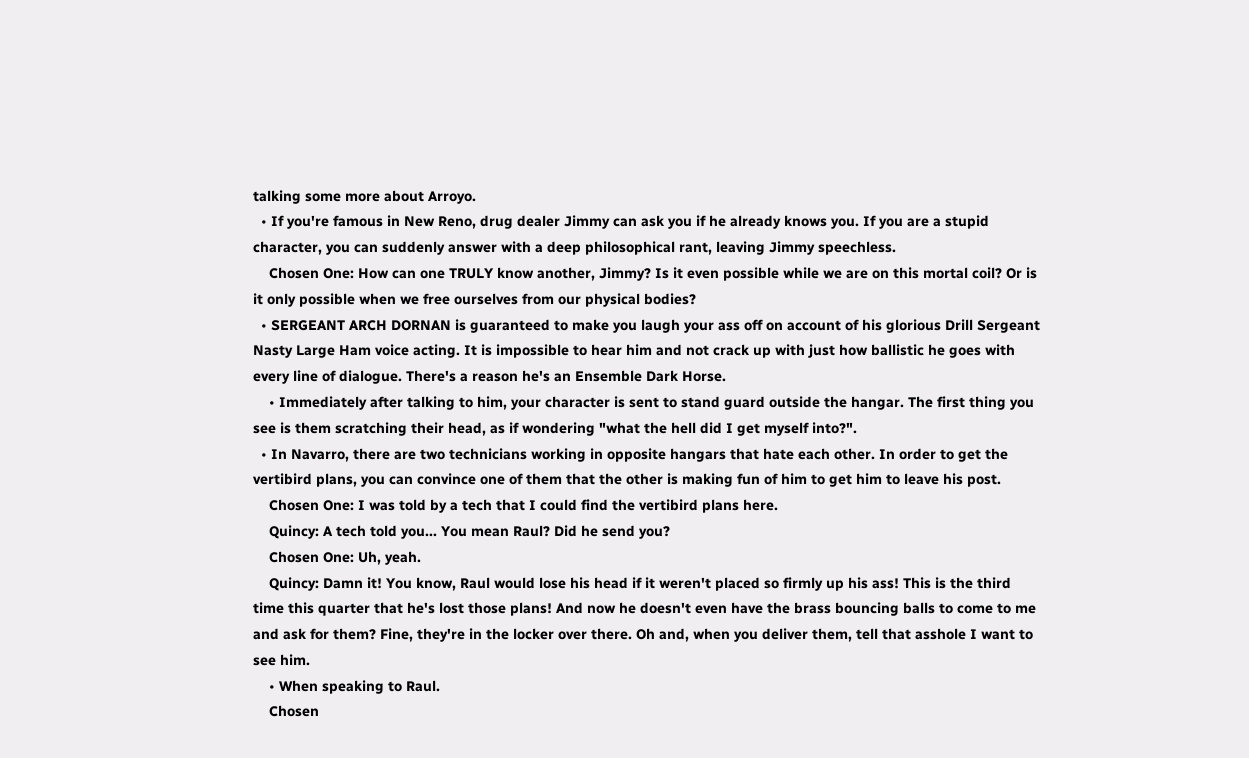talking some more about Arroyo.
  • If you're famous in New Reno, drug dealer Jimmy can ask you if he already knows you. If you are a stupid character, you can suddenly answer with a deep philosophical rant, leaving Jimmy speechless.
    Chosen One: How can one TRULY know another, Jimmy? Is it even possible while we are on this mortal coil? Or is it only possible when we free ourselves from our physical bodies?
  • SERGEANT ARCH DORNAN is guaranteed to make you laugh your ass off on account of his glorious Drill Sergeant Nasty Large Ham voice acting. It is impossible to hear him and not crack up with just how ballistic he goes with every line of dialogue. There's a reason he's an Ensemble Dark Horse.
    • Immediately after talking to him, your character is sent to stand guard outside the hangar. The first thing you see is them scratching their head, as if wondering "what the hell did I get myself into?".
  • In Navarro, there are two technicians working in opposite hangars that hate each other. In order to get the vertibird plans, you can convince one of them that the other is making fun of him to get him to leave his post.
    Chosen One: I was told by a tech that I could find the vertibird plans here.
    Quincy: A tech told you... You mean Raul? Did he send you?
    Chosen One: Uh, yeah.
    Quincy: Damn it! You know, Raul would lose his head if it weren't placed so firmly up his ass! This is the third time this quarter that he's lost those plans! And now he doesn't even have the brass bouncing balls to come to me and ask for them? Fine, they're in the locker over there. Oh and, when you deliver them, tell that asshole I want to see him.
    • When speaking to Raul.
    Chosen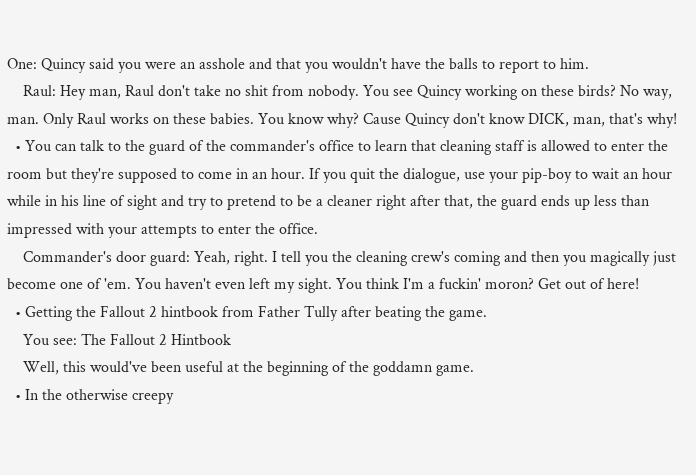One: Quincy said you were an asshole and that you wouldn't have the balls to report to him.
    Raul: Hey man, Raul don't take no shit from nobody. You see Quincy working on these birds? No way, man. Only Raul works on these babies. You know why? Cause Quincy don't know DICK, man, that's why!
  • You can talk to the guard of the commander's office to learn that cleaning staff is allowed to enter the room but they're supposed to come in an hour. If you quit the dialogue, use your pip-boy to wait an hour while in his line of sight and try to pretend to be a cleaner right after that, the guard ends up less than impressed with your attempts to enter the office.
    Commander's door guard: Yeah, right. I tell you the cleaning crew's coming and then you magically just become one of 'em. You haven't even left my sight. You think I'm a fuckin' moron? Get out of here!
  • Getting the Fallout 2 hintbook from Father Tully after beating the game.
    You see: The Fallout 2 Hintbook
    Well, this would've been useful at the beginning of the goddamn game.
  • In the otherwise creepy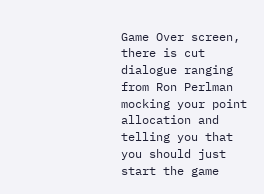Game Over screen, there is cut dialogue ranging from Ron Perlman mocking your point allocation and telling you that you should just start the game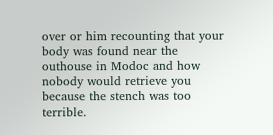over or him recounting that your body was found near the outhouse in Modoc and how nobody would retrieve you because the stench was too terrible.